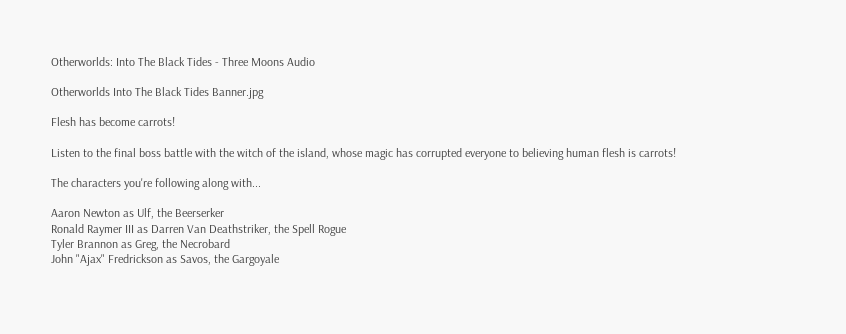Otherworlds: Into The Black Tides - Three Moons Audio

Otherworlds Into The Black Tides Banner.jpg

Flesh has become carrots!

Listen to the final boss battle with the witch of the island, whose magic has corrupted everyone to believing human flesh is carrots!

The characters you're following along with...

Aaron Newton as Ulf, the Beerserker
Ronald Raymer III as Darren Van Deathstriker, the Spell Rogue
Tyler Brannon as Greg, the Necrobard
John "Ajax" Fredrickson as Savos, the Gargoyale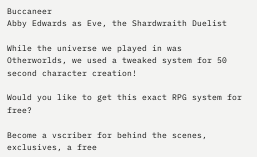Buccaneer
Abby Edwards as Eve, the Shardwraith Duelist

While the universe we played in was Otherworlds, we used a tweaked system for 50 second character creation!

Would you like to get this exact RPG system for free?

Become a vscriber for behind the scenes, exclusives, a free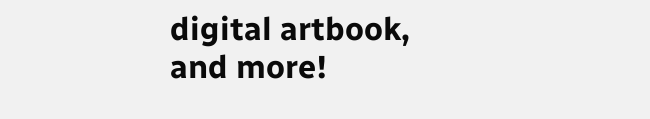digital artbook, and more!